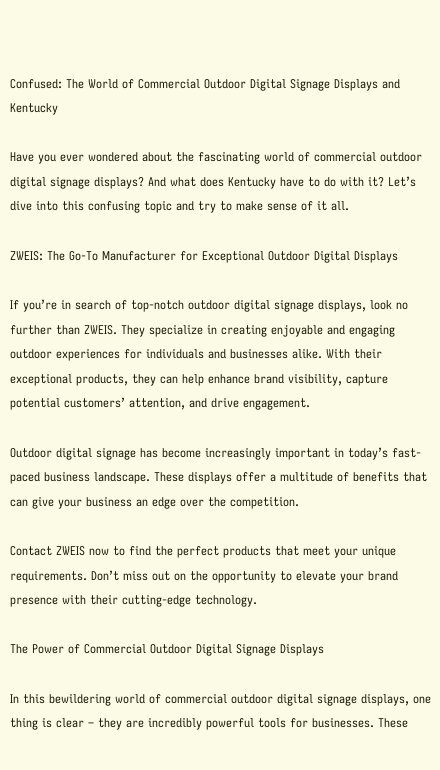Confused: The World of Commercial Outdoor Digital Signage Displays and Kentucky

Have you ever wondered about the fascinating world of commercial outdoor digital signage displays? And what does Kentucky have to do with it? Let’s dive into this confusing topic and try to make sense of it all.

ZWEIS: The Go-To Manufacturer for Exceptional Outdoor Digital Displays

If you’re in search of top-notch outdoor digital signage displays, look no further than ZWEIS. They specialize in creating enjoyable and engaging outdoor experiences for individuals and businesses alike. With their exceptional products, they can help enhance brand visibility, capture potential customers’ attention, and drive engagement.

Outdoor digital signage has become increasingly important in today’s fast-paced business landscape. These displays offer a multitude of benefits that can give your business an edge over the competition.

Contact ZWEIS now to find the perfect products that meet your unique requirements. Don’t miss out on the opportunity to elevate your brand presence with their cutting-edge technology.

The Power of Commercial Outdoor Digital Signage Displays

In this bewildering world of commercial outdoor digital signage displays, one thing is clear – they are incredibly powerful tools for businesses. These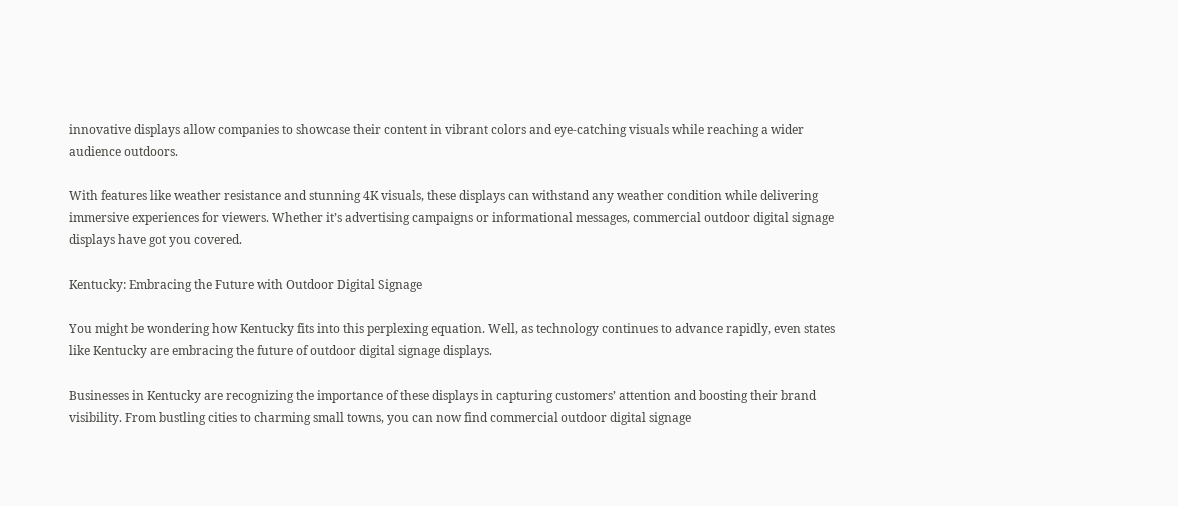innovative displays allow companies to showcase their content in vibrant colors and eye-catching visuals while reaching a wider audience outdoors.

With features like weather resistance and stunning 4K visuals, these displays can withstand any weather condition while delivering immersive experiences for viewers. Whether it’s advertising campaigns or informational messages, commercial outdoor digital signage displays have got you covered.

Kentucky: Embracing the Future with Outdoor Digital Signage

You might be wondering how Kentucky fits into this perplexing equation. Well, as technology continues to advance rapidly, even states like Kentucky are embracing the future of outdoor digital signage displays.

Businesses in Kentucky are recognizing the importance of these displays in capturing customers’ attention and boosting their brand visibility. From bustling cities to charming small towns, you can now find commercial outdoor digital signage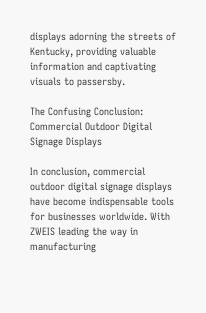displays adorning the streets of Kentucky, providing valuable information and captivating visuals to passersby.

The Confusing Conclusion: Commercial Outdoor Digital Signage Displays

In conclusion, commercial outdoor digital signage displays have become indispensable tools for businesses worldwide. With ZWEIS leading the way in manufacturing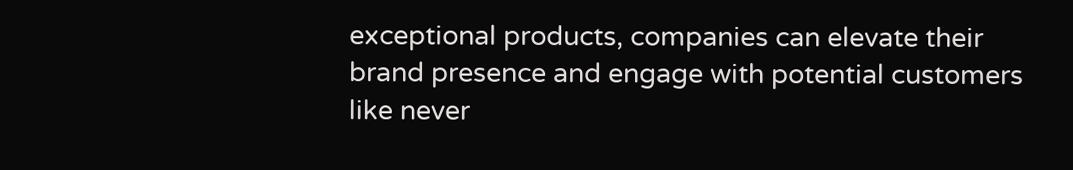exceptional products, companies can elevate their brand presence and engage with potential customers like never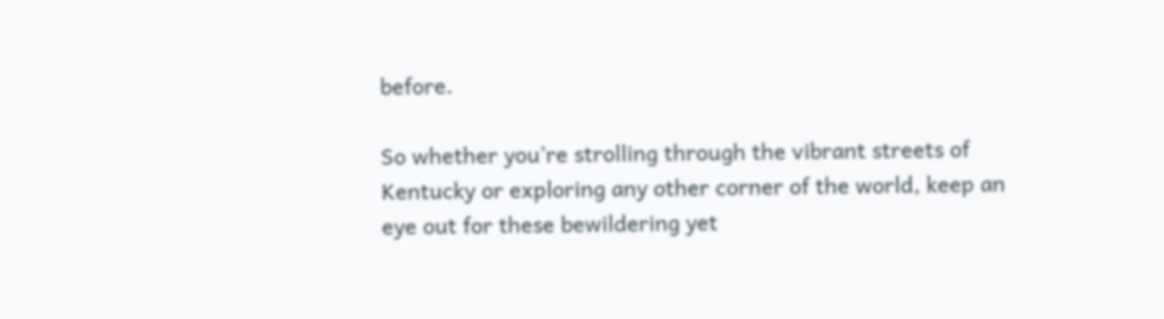before.

So whether you’re strolling through the vibrant streets of Kentucky or exploring any other corner of the world, keep an eye out for these bewildering yet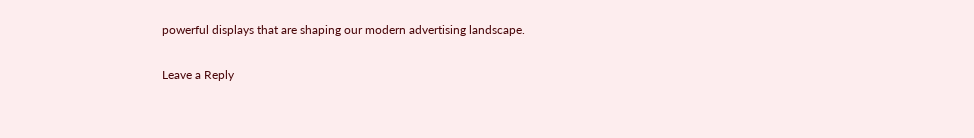powerful displays that are shaping our modern advertising landscape.

Leave a Reply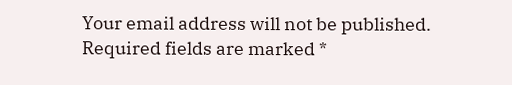Your email address will not be published. Required fields are marked *